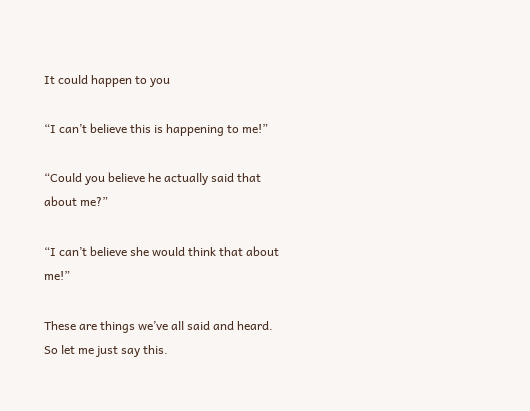It could happen to you

“I can’t believe this is happening to me!”

“Could you believe he actually said that about me?”

“I can’t believe she would think that about me!”

These are things we’ve all said and heard. So let me just say this.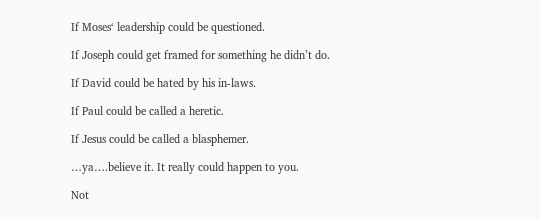If Moses‘ leadership could be questioned.

If Joseph could get framed for something he didn’t do.

If David could be hated by his in-laws.

If Paul could be called a heretic.

If Jesus could be called a blasphemer.

…ya….believe it. It really could happen to you.

Not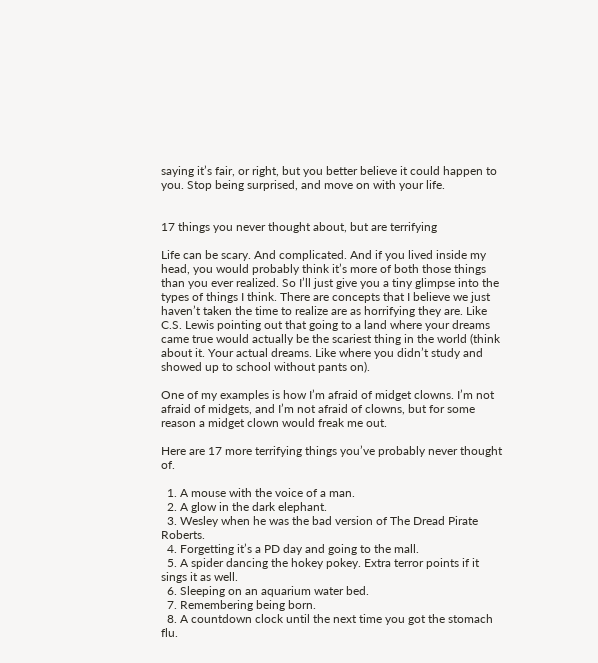saying it’s fair, or right, but you better believe it could happen to you. Stop being surprised, and move on with your life.


17 things you never thought about, but are terrifying

Life can be scary. And complicated. And if you lived inside my head, you would probably think it’s more of both those things than you ever realized. So I’ll just give you a tiny glimpse into the types of things I think. There are concepts that I believe we just haven’t taken the time to realize are as horrifying they are. Like C.S. Lewis pointing out that going to a land where your dreams came true would actually be the scariest thing in the world (think about it. Your actual dreams. Like where you didn’t study and showed up to school without pants on).

One of my examples is how I’m afraid of midget clowns. I’m not afraid of midgets, and I’m not afraid of clowns, but for some reason a midget clown would freak me out.

Here are 17 more terrifying things you’ve probably never thought of.

  1. A mouse with the voice of a man.
  2. A glow in the dark elephant.
  3. Wesley when he was the bad version of The Dread Pirate Roberts.
  4. Forgetting it’s a PD day and going to the mall.
  5. A spider dancing the hokey pokey. Extra terror points if it sings it as well.
  6. Sleeping on an aquarium water bed.
  7. Remembering being born.
  8. A countdown clock until the next time you got the stomach flu.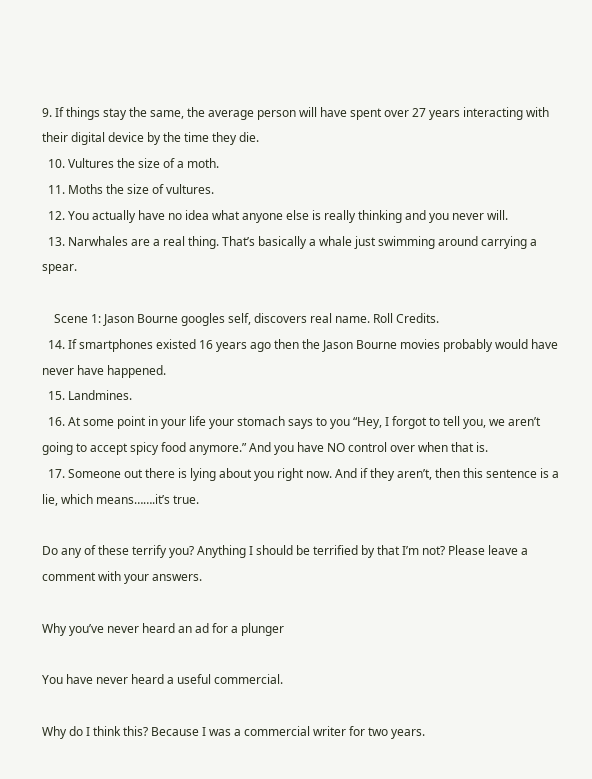9. If things stay the same, the average person will have spent over 27 years interacting with their digital device by the time they die.
  10. Vultures the size of a moth.
  11. Moths the size of vultures.
  12. You actually have no idea what anyone else is really thinking and you never will.
  13. Narwhales are a real thing. That’s basically a whale just swimming around carrying a spear.

    Scene 1: Jason Bourne googles self, discovers real name. Roll Credits.
  14. If smartphones existed 16 years ago then the Jason Bourne movies probably would have never have happened.
  15. Landmines.
  16. At some point in your life your stomach says to you “Hey, I forgot to tell you, we aren’t going to accept spicy food anymore.” And you have NO control over when that is.
  17. Someone out there is lying about you right now. And if they aren’t, then this sentence is a lie, which means…….it’s true.

Do any of these terrify you? Anything I should be terrified by that I’m not? Please leave a comment with your answers.

Why you’ve never heard an ad for a plunger

You have never heard a useful commercial.

Why do I think this? Because I was a commercial writer for two years.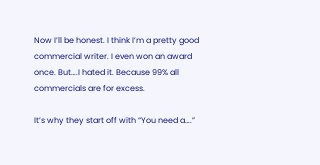Now I’ll be honest. I think I’m a pretty good commercial writer. I even won an award once. But….I hated it. Because 99% all commercials are for excess.

It’s why they start off with “You need a….”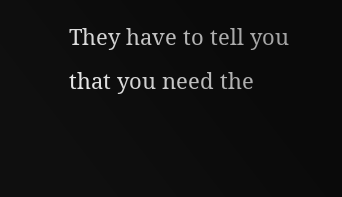They have to tell you that you need the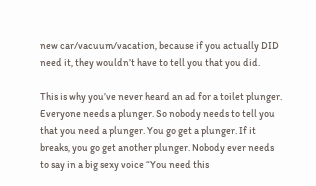new car/vacuum/vacation, because if you actually DID need it, they wouldn’t have to tell you that you did.

This is why you’ve never heard an ad for a toilet plunger. Everyone needs a plunger. So nobody needs to tell you that you need a plunger. You go get a plunger. If it breaks, you go get another plunger. Nobody ever needs to say in a big sexy voice “You need this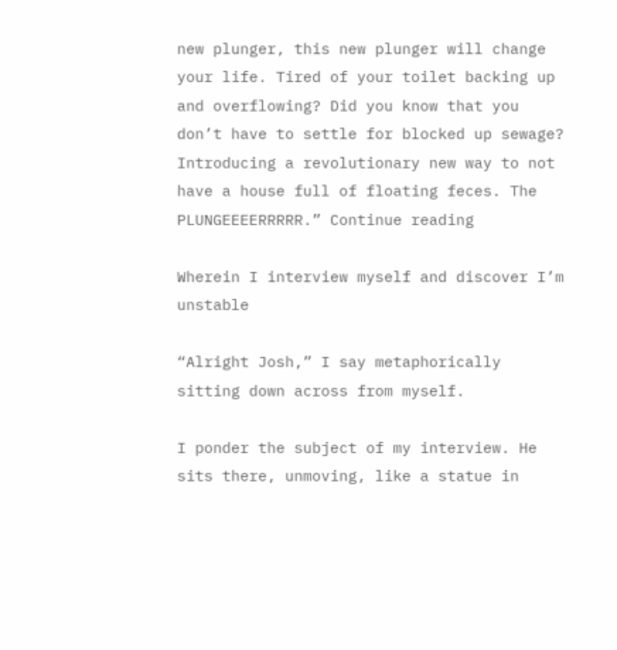new plunger, this new plunger will change your life. Tired of your toilet backing up and overflowing? Did you know that you don’t have to settle for blocked up sewage? Introducing a revolutionary new way to not have a house full of floating feces. The PLUNGEEEERRRRR.” Continue reading

Wherein I interview myself and discover I’m unstable

“Alright Josh,” I say metaphorically sitting down across from myself.

I ponder the subject of my interview. He sits there, unmoving, like a statue in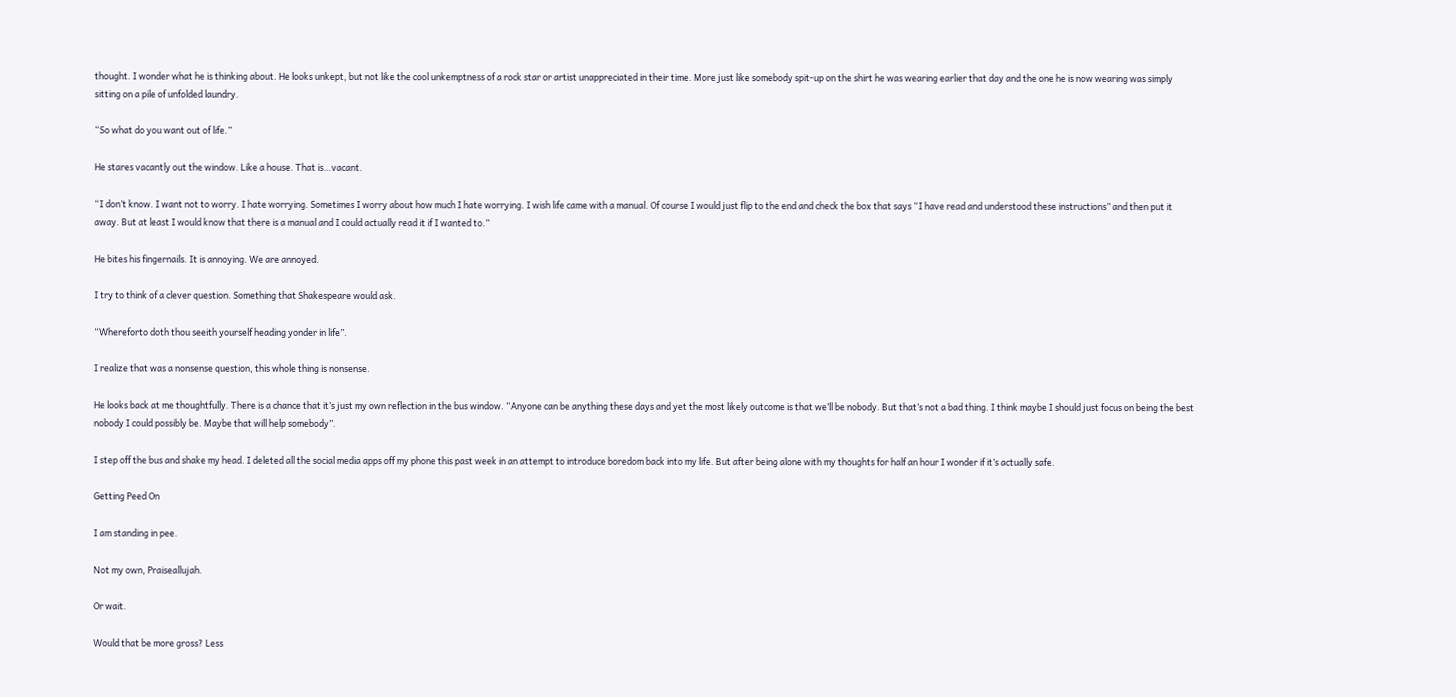thought. I wonder what he is thinking about. He looks unkept, but not like the cool unkemptness of a rock star or artist unappreciated in their time. More just like somebody spit-up on the shirt he was wearing earlier that day and the one he is now wearing was simply sitting on a pile of unfolded laundry.

“So what do you want out of life.”

He stares vacantly out the window. Like a house. That is…vacant.

“I don’t know. I want not to worry. I hate worrying. Sometimes I worry about how much I hate worrying. I wish life came with a manual. Of course I would just flip to the end and check the box that says “I have read and understood these instructions” and then put it away. But at least I would know that there is a manual and I could actually read it if I wanted to.”

He bites his fingernails. It is annoying. We are annoyed.

I try to think of a clever question. Something that Shakespeare would ask.

“Whereforto doth thou seeith yourself heading yonder in life”.

I realize that was a nonsense question, this whole thing is nonsense.

He looks back at me thoughtfully. There is a chance that it’s just my own reflection in the bus window. “Anyone can be anything these days and yet the most likely outcome is that we’ll be nobody. But that’s not a bad thing. I think maybe I should just focus on being the best nobody I could possibly be. Maybe that will help somebody”.

I step off the bus and shake my head. I deleted all the social media apps off my phone this past week in an attempt to introduce boredom back into my life. But after being alone with my thoughts for half an hour I wonder if it’s actually safe.

Getting Peed On

I am standing in pee.

Not my own, Praiseallujah.

Or wait.

Would that be more gross? Less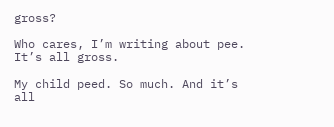gross?

Who cares, I’m writing about pee. It’s all gross.

My child peed. So much. And it’s all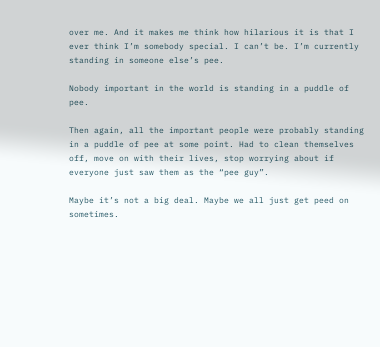over me. And it makes me think how hilarious it is that I ever think I’m somebody special. I can’t be. I’m currently standing in someone else’s pee.

Nobody important in the world is standing in a puddle of pee.

Then again, all the important people were probably standing in a puddle of pee at some point. Had to clean themselves off, move on with their lives, stop worrying about if everyone just saw them as the “pee guy”.

Maybe it’s not a big deal. Maybe we all just get peed on sometimes.